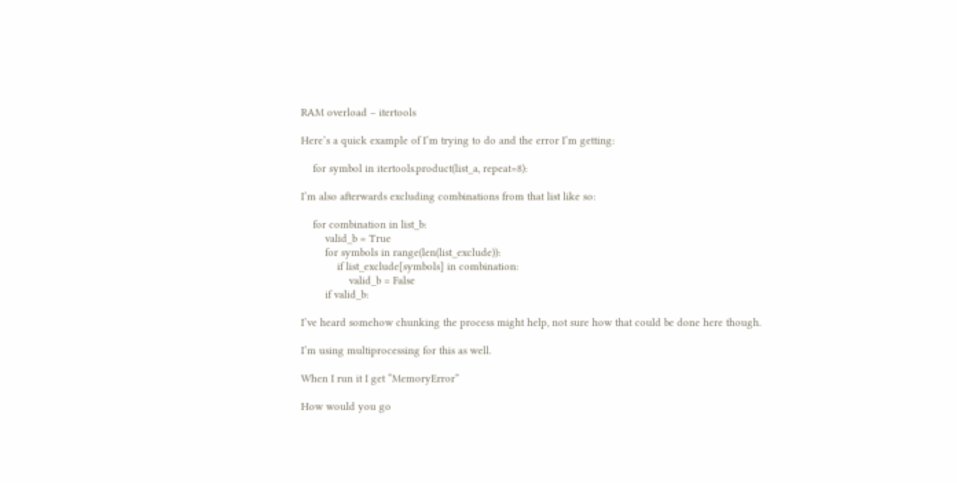RAM overload – itertools

Here’s a quick example of I’m trying to do and the error I’m getting:

    for symbol in itertools.product(list_a, repeat=8):

I’m also afterwards excluding combinations from that list like so:

    for combination in list_b:
        valid_b = True
        for symbols in range(len(list_exclude)):
            if list_exclude[symbols] in combination:
                valid_b = False
        if valid_b:

I’ve heard somehow chunking the process might help, not sure how that could be done here though.

I’m using multiprocessing for this as well.

When I run it I get “MemoryError”

How would you go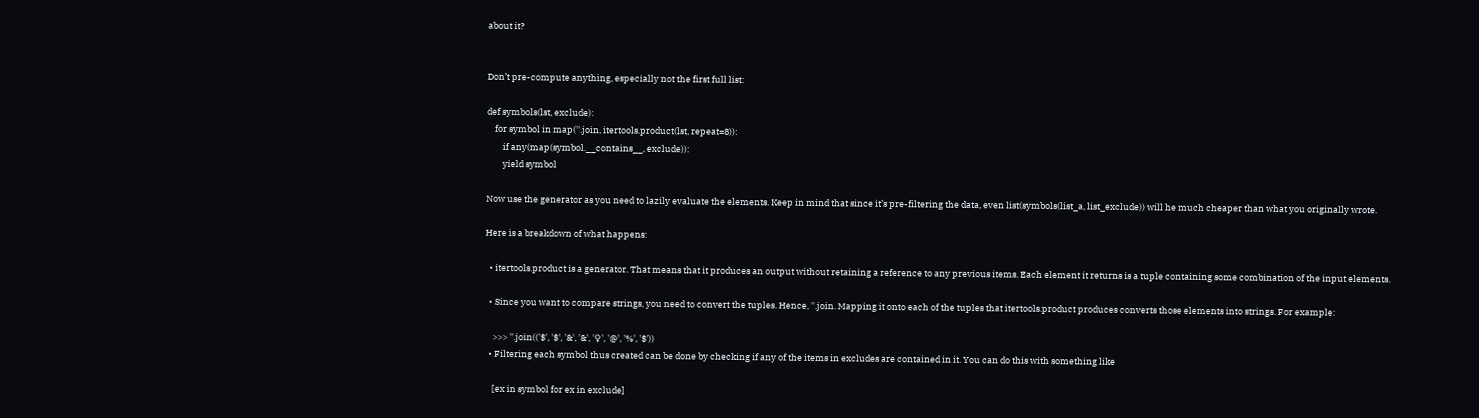about it?


Don’t pre-compute anything, especially not the first full list:

def symbols(lst, exclude):
    for symbol in map(''.join, itertools.product(lst, repeat=8)):
        if any(map(symbol.__contains__, exclude)):
        yield symbol

Now use the generator as you need to lazily evaluate the elements. Keep in mind that since it’s pre-filtering the data, even list(symbols(list_a, list_exclude)) will he much cheaper than what you originally wrote.

Here is a breakdown of what happens:

  • itertools.product is a generator. That means that it produces an output without retaining a reference to any previous items. Each element it returns is a tuple containing some combination of the input elements.

  • Since you want to compare strings, you need to convert the tuples. Hence, ''.join. Mapping it onto each of the tuples that itertools.product produces converts those elements into strings. For example:

    >>> ''.join(('$', '$', '&', '&', '♀', '@', '%', '$'))
  • Filtering each symbol thus created can be done by checking if any of the items in excludes are contained in it. You can do this with something like

    [ex in symbol for ex in exclude]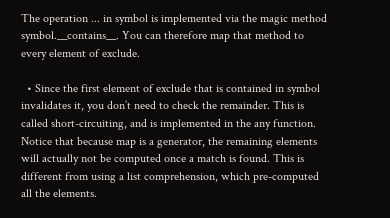The operation ... in symbol is implemented via the magic method symbol.__contains__. You can therefore map that method to every element of exclude.

  • Since the first element of exclude that is contained in symbol invalidates it, you don’t need to check the remainder. This is called short-circuiting, and is implemented in the any function. Notice that because map is a generator, the remaining elements will actually not be computed once a match is found. This is different from using a list comprehension, which pre-computed all the elements.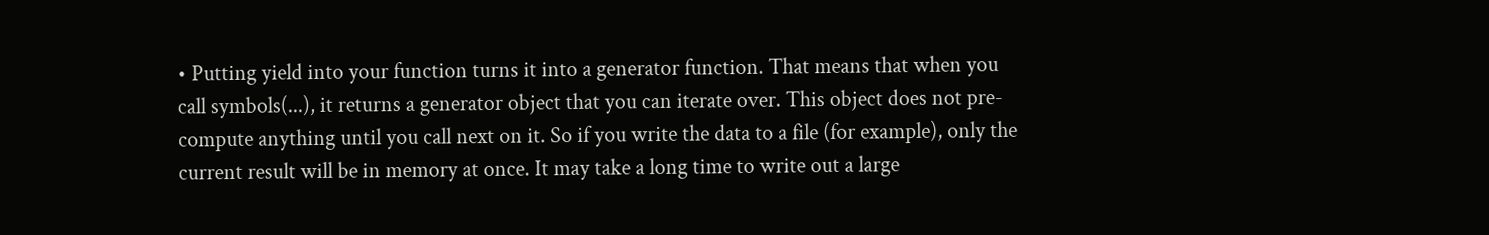• Putting yield into your function turns it into a generator function. That means that when you call symbols(...), it returns a generator object that you can iterate over. This object does not pre-compute anything until you call next on it. So if you write the data to a file (for example), only the current result will be in memory at once. It may take a long time to write out a large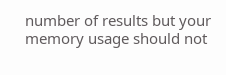number of results but your memory usage should not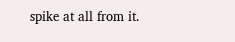spike at all from it.